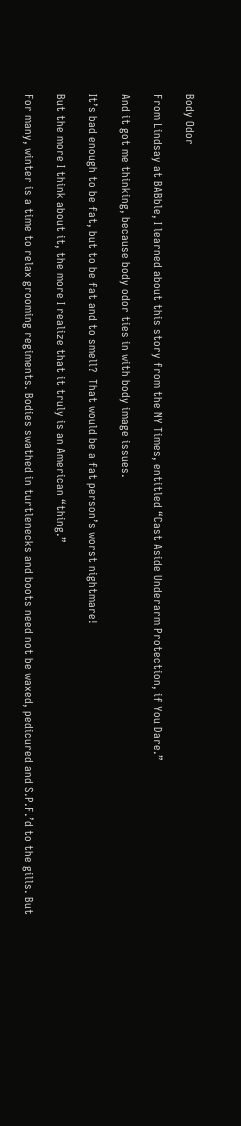Body Odor

From Lindsay at BABble, I learned about this story from the NY Times, entitled “Cast Aside Underarm Protection, if You Dare.”

And it got me thinking, because body odor ties in with body image issues.

It’s bad enough to be fat, but to be fat and to smell?  That would be a fat person’s worst nightmare!

But the more I think about it, the more I realize that it truly is an American “thing.”

For many, winter is a time to relax grooming regiments. Bodies swathed in turtlenecks and boots need not be waxed, pedicured and S.P.F.’d to the gills. But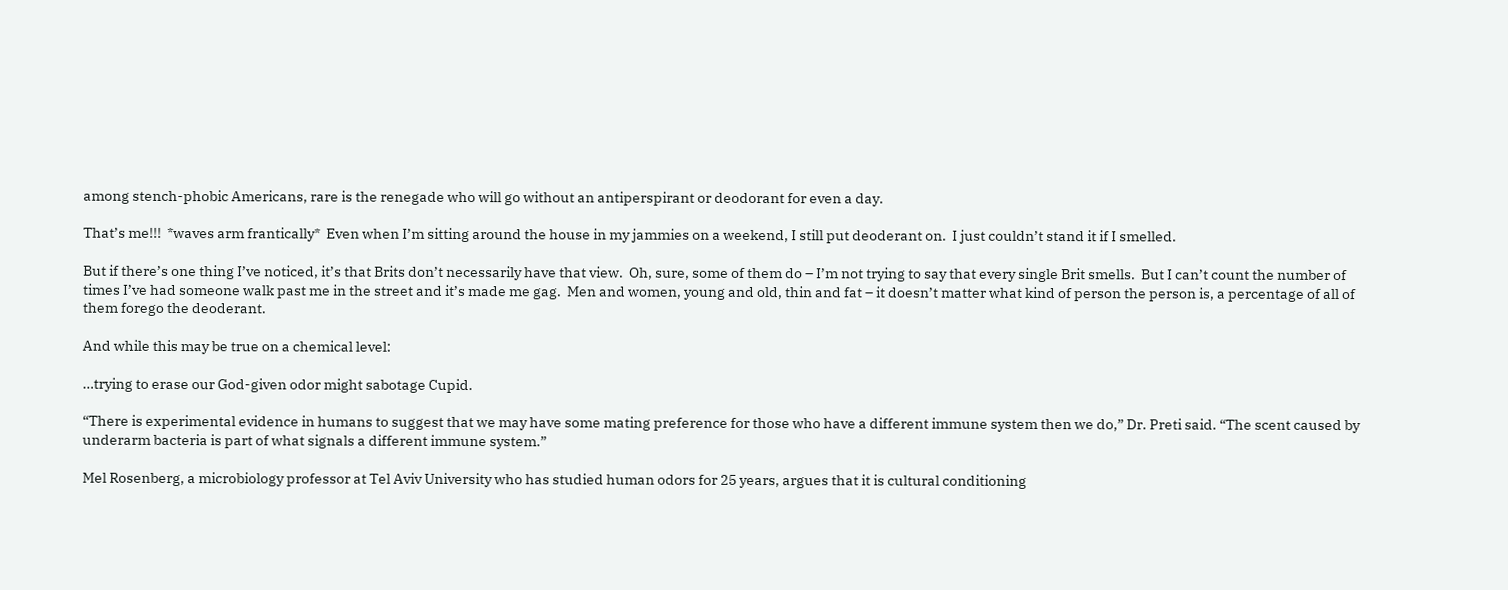among stench-phobic Americans, rare is the renegade who will go without an antiperspirant or deodorant for even a day.

That’s me!!!  *waves arm frantically*  Even when I’m sitting around the house in my jammies on a weekend, I still put deoderant on.  I just couldn’t stand it if I smelled.

But if there’s one thing I’ve noticed, it’s that Brits don’t necessarily have that view.  Oh, sure, some of them do – I’m not trying to say that every single Brit smells.  But I can’t count the number of times I’ve had someone walk past me in the street and it’s made me gag.  Men and women, young and old, thin and fat – it doesn’t matter what kind of person the person is, a percentage of all of them forego the deoderant.

And while this may be true on a chemical level:

…trying to erase our God-given odor might sabotage Cupid.

“There is experimental evidence in humans to suggest that we may have some mating preference for those who have a different immune system then we do,” Dr. Preti said. “The scent caused by underarm bacteria is part of what signals a different immune system.”

Mel Rosenberg, a microbiology professor at Tel Aviv University who has studied human odors for 25 years, argues that it is cultural conditioning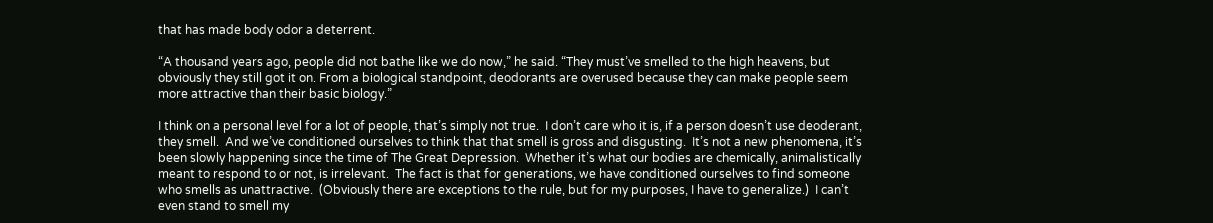that has made body odor a deterrent.

“A thousand years ago, people did not bathe like we do now,” he said. “They must’ve smelled to the high heavens, but obviously they still got it on. From a biological standpoint, deodorants are overused because they can make people seem more attractive than their basic biology.”

I think on a personal level for a lot of people, that’s simply not true.  I don’t care who it is, if a person doesn’t use deoderant, they smell.  And we’ve conditioned ourselves to think that that smell is gross and disgusting.  It’s not a new phenomena, it’s been slowly happening since the time of The Great Depression.  Whether it’s what our bodies are chemically, animalistically meant to respond to or not, is irrelevant.  The fact is that for generations, we have conditioned ourselves to find someone who smells as unattractive.  (Obviously there are exceptions to the rule, but for my purposes, I have to generalize.)  I can’t even stand to smell my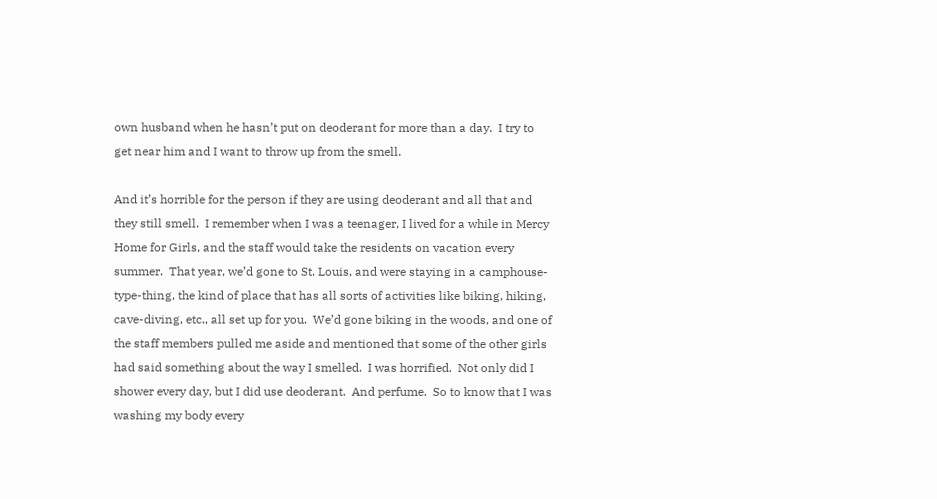own husband when he hasn’t put on deoderant for more than a day.  I try to get near him and I want to throw up from the smell.

And it’s horrible for the person if they are using deoderant and all that and they still smell.  I remember when I was a teenager, I lived for a while in Mercy Home for Girls, and the staff would take the residents on vacation every summer.  That year, we’d gone to St. Louis, and were staying in a camphouse-type-thing, the kind of place that has all sorts of activities like biking, hiking, cave-diving, etc., all set up for you.  We’d gone biking in the woods, and one of the staff members pulled me aside and mentioned that some of the other girls had said something about the way I smelled.  I was horrified.  Not only did I shower every day, but I did use deoderant.  And perfume.  So to know that I was washing my body every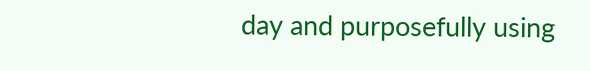day and purposefully using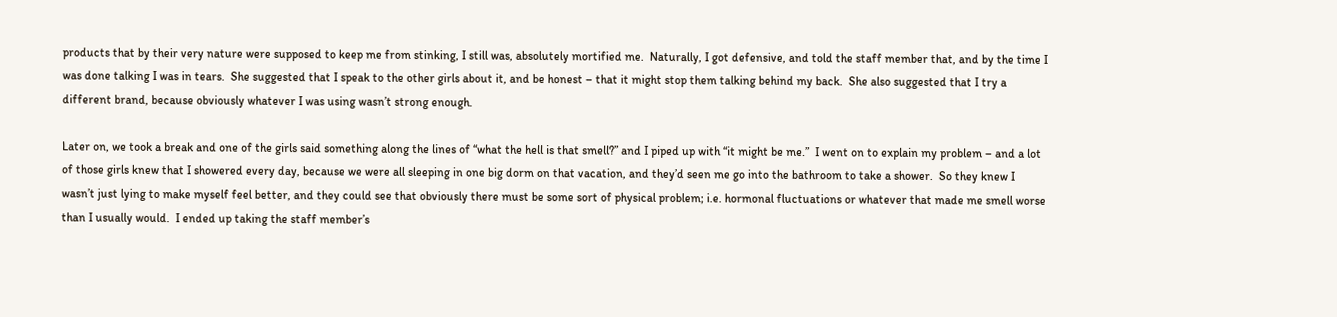products that by their very nature were supposed to keep me from stinking, I still was, absolutely mortified me.  Naturally, I got defensive, and told the staff member that, and by the time I was done talking I was in tears.  She suggested that I speak to the other girls about it, and be honest – that it might stop them talking behind my back.  She also suggested that I try a different brand, because obviously whatever I was using wasn’t strong enough.

Later on, we took a break and one of the girls said something along the lines of “what the hell is that smell?” and I piped up with “it might be me.”  I went on to explain my problem – and a lot of those girls knew that I showered every day, because we were all sleeping in one big dorm on that vacation, and they’d seen me go into the bathroom to take a shower.  So they knew I wasn’t just lying to make myself feel better, and they could see that obviously there must be some sort of physical problem; i.e. hormonal fluctuations or whatever that made me smell worse than I usually would.  I ended up taking the staff member’s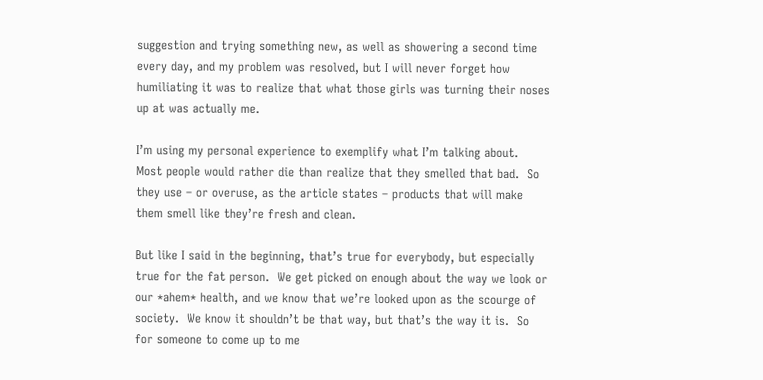suggestion and trying something new, as well as showering a second time every day, and my problem was resolved, but I will never forget how humiliating it was to realize that what those girls was turning their noses up at was actually me.

I’m using my personal experience to exemplify what I’m talking about.  Most people would rather die than realize that they smelled that bad.  So they use – or overuse, as the article states – products that will make them smell like they’re fresh and clean.

But like I said in the beginning, that’s true for everybody, but especially true for the fat person.  We get picked on enough about the way we look or our *ahem* health, and we know that we’re looked upon as the scourge of society.  We know it shouldn’t be that way, but that’s the way it is.  So for someone to come up to me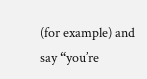(for example) and say “you’re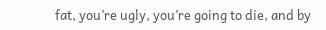fat, you’re ugly, you’re going to die, and by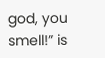god, you smell!” is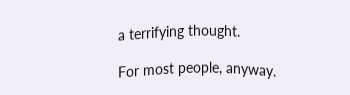a terrifying thought.

For most people, anyway.